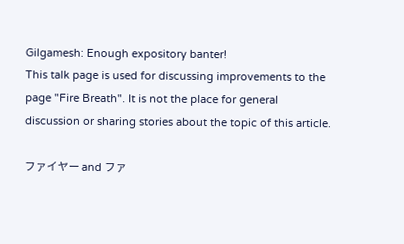Gilgamesh: Enough expository banter!
This talk page is used for discussing improvements to the page "Fire Breath". It is not the place for general discussion or sharing stories about the topic of this article.

ファイヤー and ファ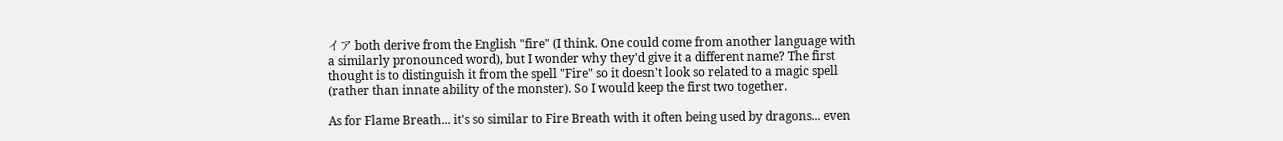イア both derive from the English "fire" (I think. One could come from another language with a similarly pronounced word), but I wonder why they'd give it a different name? The first thought is to distinguish it from the spell "Fire" so it doesn't look so related to a magic spell (rather than innate ability of the monster). So I would keep the first two together.

As for Flame Breath... it's so similar to Fire Breath with it often being used by dragons... even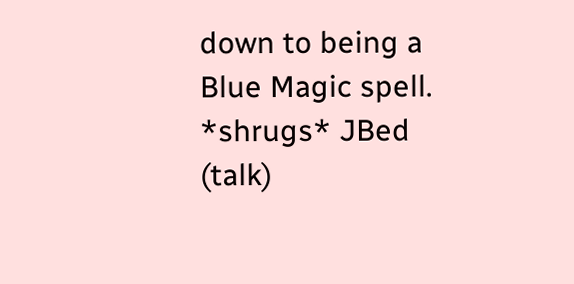down to being a Blue Magic spell. *shrugs* JBed (talk)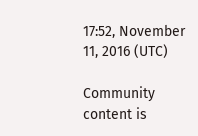17:52, November 11, 2016 (UTC)

Community content is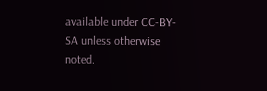available under CC-BY-SA unless otherwise noted.